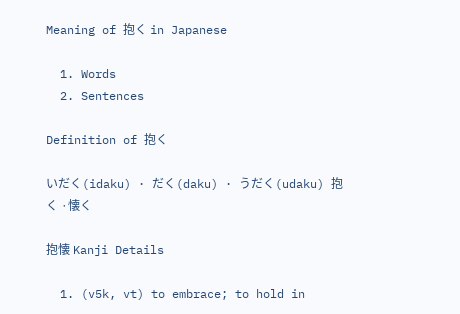Meaning of 抱く in Japanese

  1. Words
  2. Sentences

Definition of 抱く

いだく(idaku) · だく(daku) · うだく(udaku) 抱く ·懐く

抱懐 Kanji Details

  1. (v5k, vt) to embrace; to hold in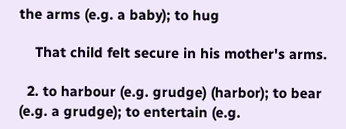the arms (e.g. a baby); to hug

    That child felt secure in his mother's arms.

  2. to harbour (e.g. grudge) (harbor); to bear (e.g. a grudge); to entertain (e.g.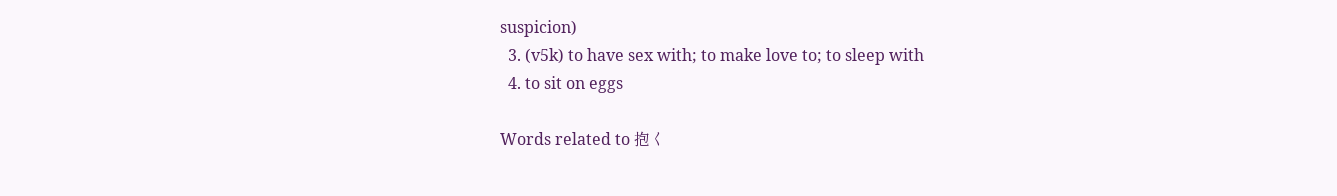suspicion)
  3. (v5k) to have sex with; to make love to; to sleep with
  4. to sit on eggs

Words related to 抱く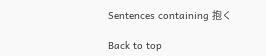Sentences containing 抱く

Back to top